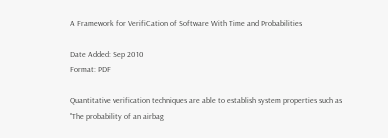A Framework for VerifiCation of Software With Time and Probabilities

Date Added: Sep 2010
Format: PDF

Quantitative verification techniques are able to establish system properties such as "The probability of an airbag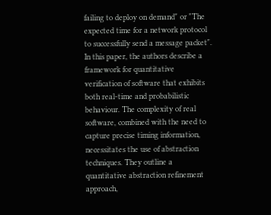failing to deploy on demand" or "The expected time for a network protocol to successfully send a message packet". In this paper, the authors describe a framework for quantitative verification of software that exhibits both real-time and probabilistic behaviour. The complexity of real software, combined with the need to capture precise timing information, necessitates the use of abstraction techniques. They outline a quantitative abstraction refinement approach,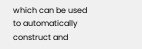which can be used to automatically construct and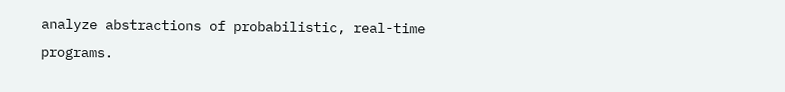analyze abstractions of probabilistic, real-time programs.